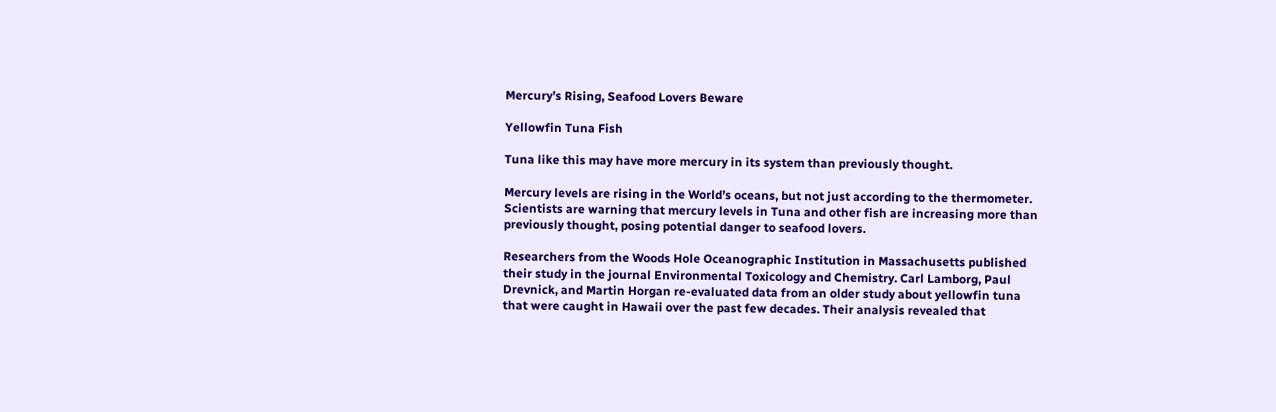Mercury’s Rising, Seafood Lovers Beware

Yellowfin Tuna Fish

Tuna like this may have more mercury in its system than previously thought.

Mercury levels are rising in the World’s oceans, but not just according to the thermometer. Scientists are warning that mercury levels in Tuna and other fish are increasing more than previously thought, posing potential danger to seafood lovers.

Researchers from the Woods Hole Oceanographic Institution in Massachusetts published their study in the journal Environmental Toxicology and Chemistry. Carl Lamborg, Paul Drevnick, and Martin Horgan re-evaluated data from an older study about yellowfin tuna that were caught in Hawaii over the past few decades. Their analysis revealed that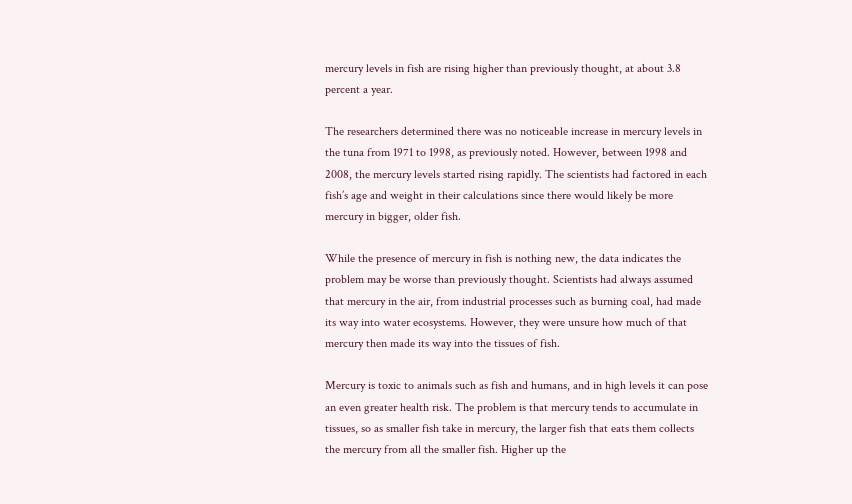mercury levels in fish are rising higher than previously thought, at about 3.8 percent a year.

The researchers determined there was no noticeable increase in mercury levels in the tuna from 1971 to 1998, as previously noted. However, between 1998 and 2008, the mercury levels started rising rapidly. The scientists had factored in each fish’s age and weight in their calculations since there would likely be more mercury in bigger, older fish.

While the presence of mercury in fish is nothing new, the data indicates the problem may be worse than previously thought. Scientists had always assumed that mercury in the air, from industrial processes such as burning coal, had made its way into water ecosystems. However, they were unsure how much of that mercury then made its way into the tissues of fish.

Mercury is toxic to animals such as fish and humans, and in high levels it can pose an even greater health risk. The problem is that mercury tends to accumulate in tissues, so as smaller fish take in mercury, the larger fish that eats them collects the mercury from all the smaller fish. Higher up the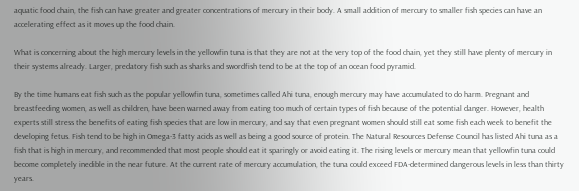aquatic food chain, the fish can have greater and greater concentrations of mercury in their body. A small addition of mercury to smaller fish species can have an accelerating effect as it moves up the food chain.

What is concerning about the high mercury levels in the yellowfin tuna is that they are not at the very top of the food chain, yet they still have plenty of mercury in their systems already. Larger, predatory fish such as sharks and swordfish tend to be at the top of an ocean food pyramid.

By the time humans eat fish such as the popular yellowfin tuna, sometimes called Ahi tuna, enough mercury may have accumulated to do harm. Pregnant and breastfeeding women, as well as children, have been warned away from eating too much of certain types of fish because of the potential danger. However, health experts still stress the benefits of eating fish species that are low in mercury, and say that even pregnant women should still eat some fish each week to benefit the developing fetus. Fish tend to be high in Omega-3 fatty acids as well as being a good source of protein. The Natural Resources Defense Council has listed Ahi tuna as a fish that is high in mercury, and recommended that most people should eat it sparingly or avoid eating it. The rising levels or mercury mean that yellowfin tuna could become completely inedible in the near future. At the current rate of mercury accumulation, the tuna could exceed FDA-determined dangerous levels in less than thirty years.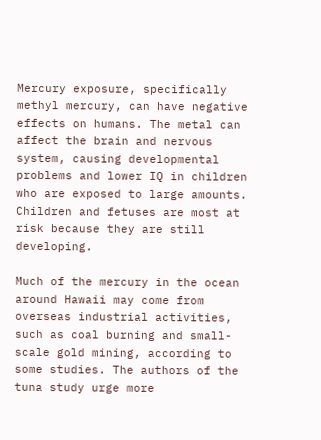Mercury exposure, specifically methyl mercury, can have negative effects on humans. The metal can affect the brain and nervous system, causing developmental problems and lower IQ in children who are exposed to large amounts. Children and fetuses are most at risk because they are still developing.

Much of the mercury in the ocean around Hawaii may come from overseas industrial activities, such as coal burning and small-scale gold mining, according to some studies. The authors of the tuna study urge more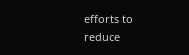efforts to reduce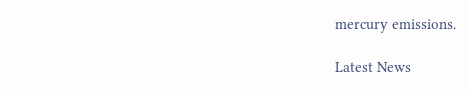mercury emissions.

Latest News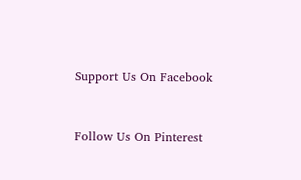Support Us On Facebook


Follow Us On Pinterest